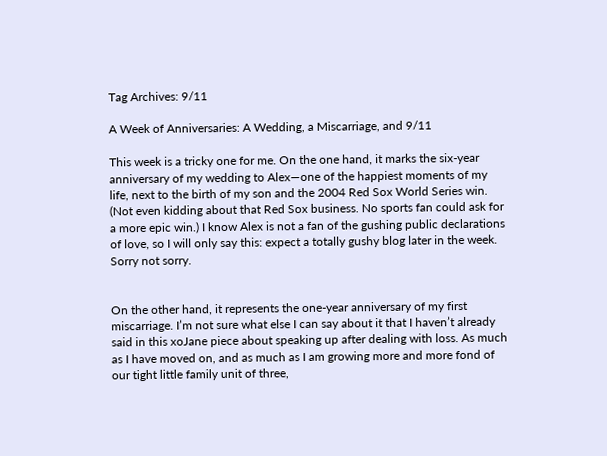Tag Archives: 9/11

A Week of Anniversaries: A Wedding, a Miscarriage, and 9/11

This week is a tricky one for me. On the one hand, it marks the six-year anniversary of my wedding to Alex—one of the happiest moments of my life, next to the birth of my son and the 2004 Red Sox World Series win. (Not even kidding about that Red Sox business. No sports fan could ask for a more epic win.) I know Alex is not a fan of the gushing public declarations of love, so I will only say this: expect a totally gushy blog later in the week. Sorry not sorry.


On the other hand, it represents the one-year anniversary of my first miscarriage. I’m not sure what else I can say about it that I haven’t already said in this xoJane piece about speaking up after dealing with loss. As much as I have moved on, and as much as I am growing more and more fond of our tight little family unit of three,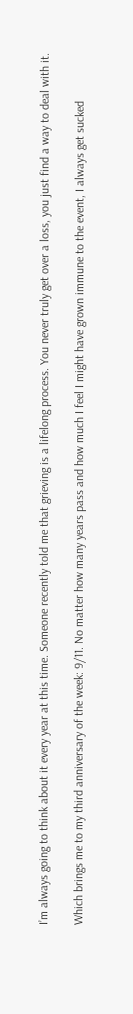I’m always going to think about it every year at this time. Someone recently told me that grieving is a lifelong process. You never truly get over a loss, you just find a way to deal with it.

Which brings me to my third anniversary of the week: 9/11. No matter how many years pass and how much I feel I might have grown immune to the event, I always get sucked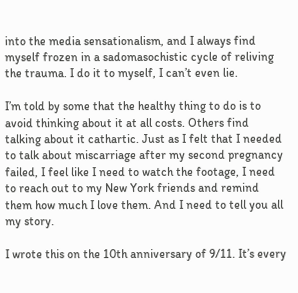into the media sensationalism, and I always find myself frozen in a sadomasochistic cycle of reliving the trauma. I do it to myself, I can’t even lie.

I’m told by some that the healthy thing to do is to avoid thinking about it at all costs. Others find talking about it cathartic. Just as I felt that I needed to talk about miscarriage after my second pregnancy failed, I feel like I need to watch the footage, I need to reach out to my New York friends and remind them how much I love them. And I need to tell you all my story.

I wrote this on the 10th anniversary of 9/11. It’s every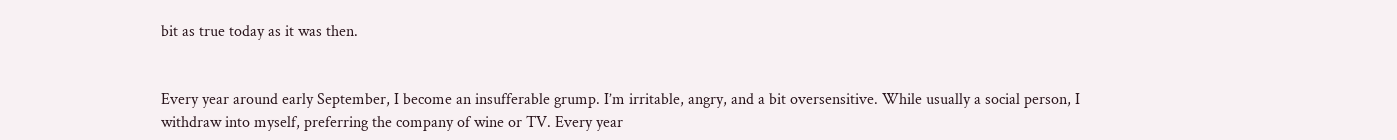bit as true today as it was then.


Every year around early September, I become an insufferable grump. I’m irritable, angry, and a bit oversensitive. While usually a social person, I withdraw into myself, preferring the company of wine or TV. Every year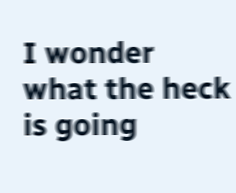I wonder what the heck is going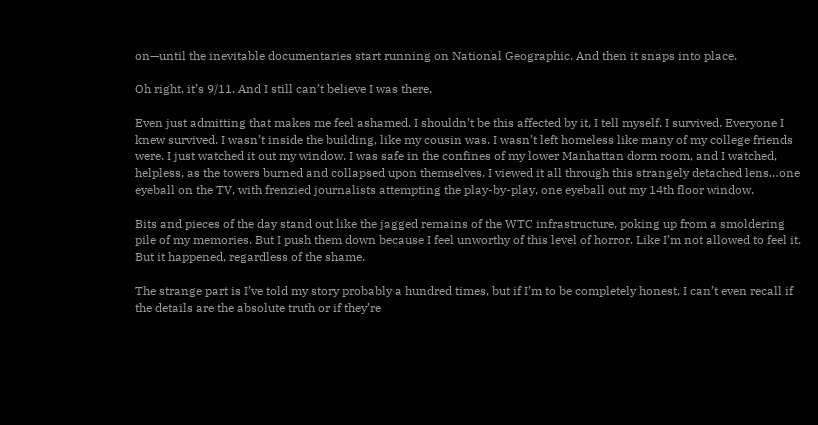on—until the inevitable documentaries start running on National Geographic. And then it snaps into place.

Oh right, it’s 9/11. And I still can’t believe I was there.

Even just admitting that makes me feel ashamed. I shouldn’t be this affected by it, I tell myself. I survived. Everyone I knew survived. I wasn’t inside the building, like my cousin was. I wasn’t left homeless like many of my college friends were. I just watched it out my window. I was safe in the confines of my lower Manhattan dorm room, and I watched, helpless, as the towers burned and collapsed upon themselves. I viewed it all through this strangely detached lens…one eyeball on the TV, with frenzied journalists attempting the play-by-play, one eyeball out my 14th floor window.

Bits and pieces of the day stand out like the jagged remains of the WTC infrastructure, poking up from a smoldering pile of my memories. But I push them down because I feel unworthy of this level of horror. Like I’m not allowed to feel it. But it happened, regardless of the shame.

The strange part is I’ve told my story probably a hundred times, but if I’m to be completely honest, I can’t even recall if the details are the absolute truth or if they’re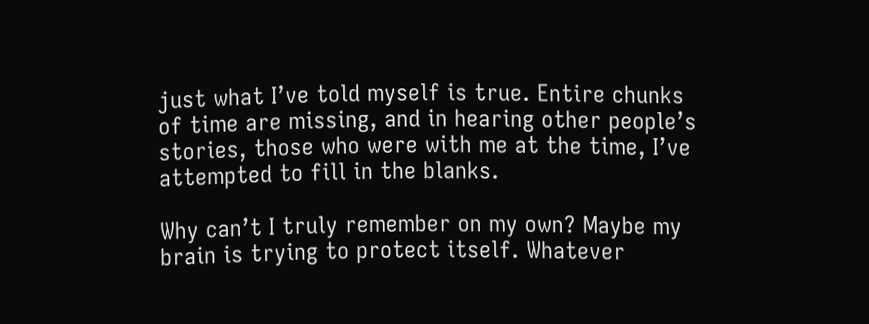just what I’ve told myself is true. Entire chunks of time are missing, and in hearing other people’s stories, those who were with me at the time, I’ve attempted to fill in the blanks.

Why can’t I truly remember on my own? Maybe my brain is trying to protect itself. Whatever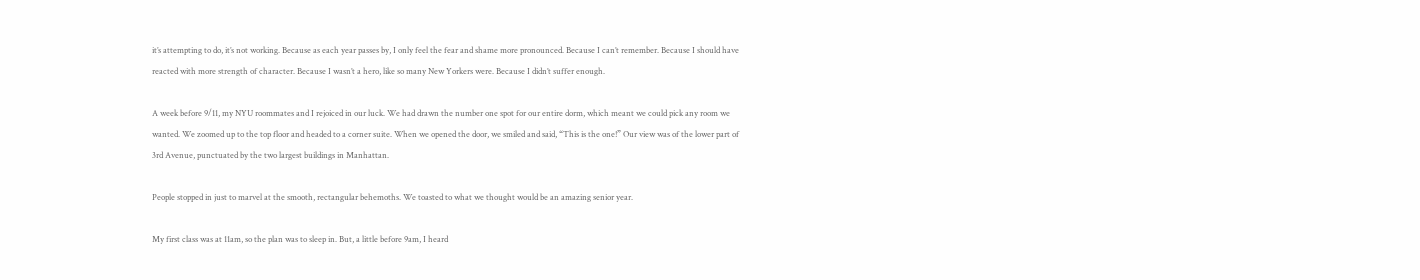it’s attempting to do, it’s not working. Because as each year passes by, I only feel the fear and shame more pronounced. Because I can’t remember. Because I should have reacted with more strength of character. Because I wasn’t a hero, like so many New Yorkers were. Because I didn’t suffer enough.

A week before 9/11, my NYU roommates and I rejoiced in our luck. We had drawn the number one spot for our entire dorm, which meant we could pick any room we wanted. We zoomed up to the top floor and headed to a corner suite. When we opened the door, we smiled and said, “This is the one!” Our view was of the lower part of 3rd Avenue, punctuated by the two largest buildings in Manhattan.

People stopped in just to marvel at the smooth, rectangular behemoths. We toasted to what we thought would be an amazing senior year.

My first class was at 11am, so the plan was to sleep in. But, a little before 9am, I heard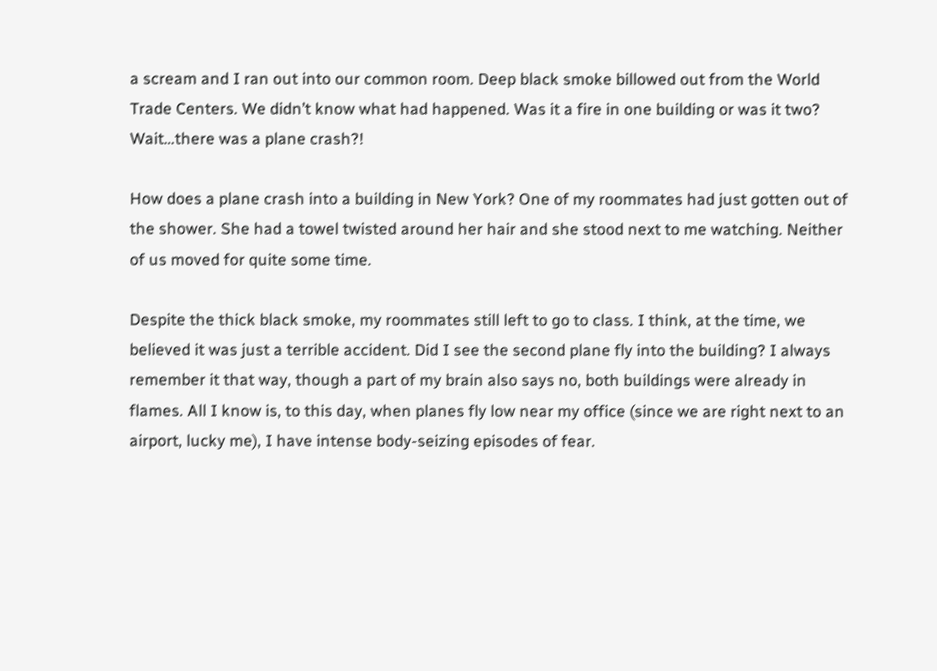a scream and I ran out into our common room. Deep black smoke billowed out from the World Trade Centers. We didn’t know what had happened. Was it a fire in one building or was it two? Wait…there was a plane crash?!

How does a plane crash into a building in New York? One of my roommates had just gotten out of the shower. She had a towel twisted around her hair and she stood next to me watching. Neither of us moved for quite some time.

Despite the thick black smoke, my roommates still left to go to class. I think, at the time, we believed it was just a terrible accident. Did I see the second plane fly into the building? I always remember it that way, though a part of my brain also says no, both buildings were already in flames. All I know is, to this day, when planes fly low near my office (since we are right next to an airport, lucky me), I have intense body-seizing episodes of fear.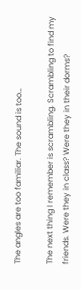The angles are too familiar. The sound is too…

The next thing I remember is scrambling. Scrambling to find my friends. Were they in class? Were they in their dorms?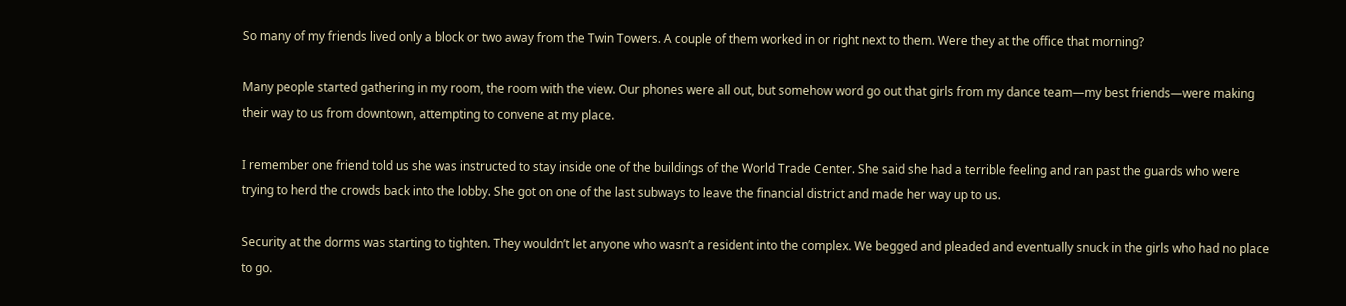So many of my friends lived only a block or two away from the Twin Towers. A couple of them worked in or right next to them. Were they at the office that morning?

Many people started gathering in my room, the room with the view. Our phones were all out, but somehow word go out that girls from my dance team—my best friends—were making their way to us from downtown, attempting to convene at my place.

I remember one friend told us she was instructed to stay inside one of the buildings of the World Trade Center. She said she had a terrible feeling and ran past the guards who were trying to herd the crowds back into the lobby. She got on one of the last subways to leave the financial district and made her way up to us.

Security at the dorms was starting to tighten. They wouldn’t let anyone who wasn’t a resident into the complex. We begged and pleaded and eventually snuck in the girls who had no place to go.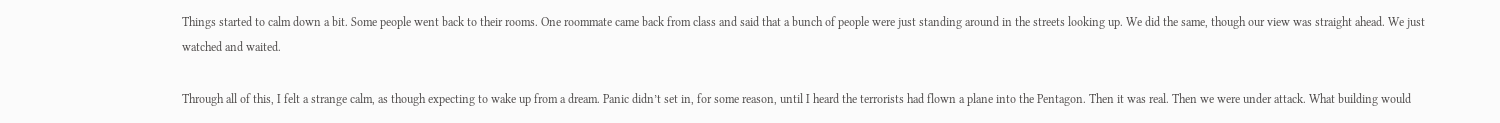Things started to calm down a bit. Some people went back to their rooms. One roommate came back from class and said that a bunch of people were just standing around in the streets looking up. We did the same, though our view was straight ahead. We just watched and waited.

Through all of this, I felt a strange calm, as though expecting to wake up from a dream. Panic didn’t set in, for some reason, until I heard the terrorists had flown a plane into the Pentagon. Then it was real. Then we were under attack. What building would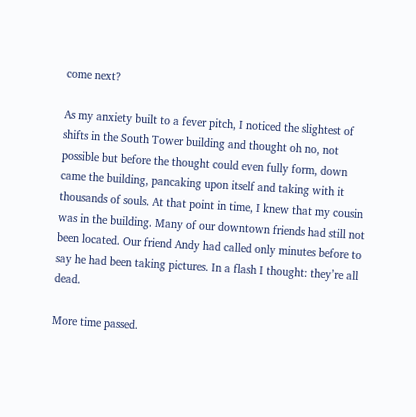come next?

As my anxiety built to a fever pitch, I noticed the slightest of shifts in the South Tower building and thought oh no, not possible but before the thought could even fully form, down came the building, pancaking upon itself and taking with it thousands of souls. At that point in time, I knew that my cousin was in the building. Many of our downtown friends had still not been located. Our friend Andy had called only minutes before to say he had been taking pictures. In a flash I thought: they’re all dead.

More time passed.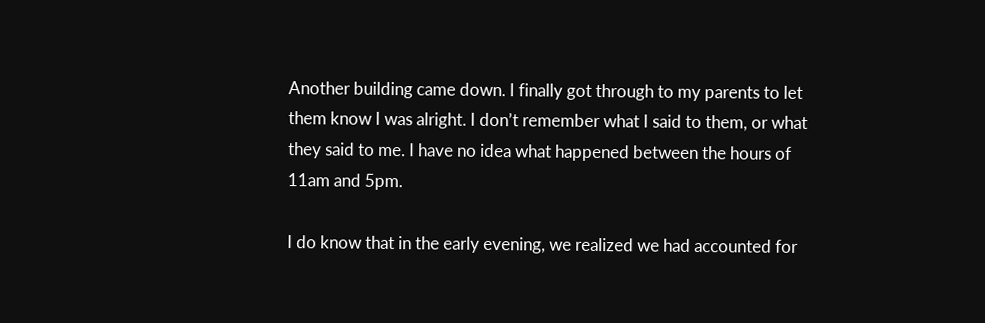Another building came down. I finally got through to my parents to let them know I was alright. I don’t remember what I said to them, or what they said to me. I have no idea what happened between the hours of 11am and 5pm.

I do know that in the early evening, we realized we had accounted for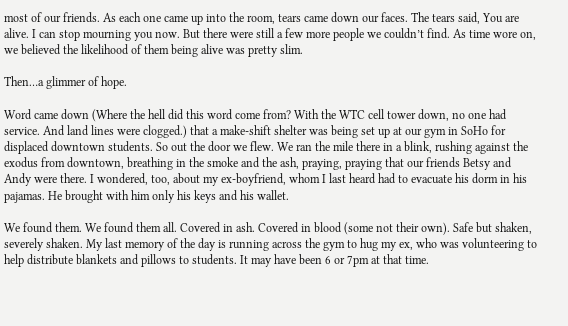most of our friends. As each one came up into the room, tears came down our faces. The tears said, You are alive. I can stop mourning you now. But there were still a few more people we couldn’t find. As time wore on, we believed the likelihood of them being alive was pretty slim.

Then…a glimmer of hope.

Word came down (Where the hell did this word come from? With the WTC cell tower down, no one had service. And land lines were clogged.) that a make-shift shelter was being set up at our gym in SoHo for displaced downtown students. So out the door we flew. We ran the mile there in a blink, rushing against the exodus from downtown, breathing in the smoke and the ash, praying, praying that our friends Betsy and Andy were there. I wondered, too, about my ex-boyfriend, whom I last heard had to evacuate his dorm in his pajamas. He brought with him only his keys and his wallet.

We found them. We found them all. Covered in ash. Covered in blood (some not their own). Safe but shaken, severely shaken. My last memory of the day is running across the gym to hug my ex, who was volunteering to help distribute blankets and pillows to students. It may have been 6 or 7pm at that time.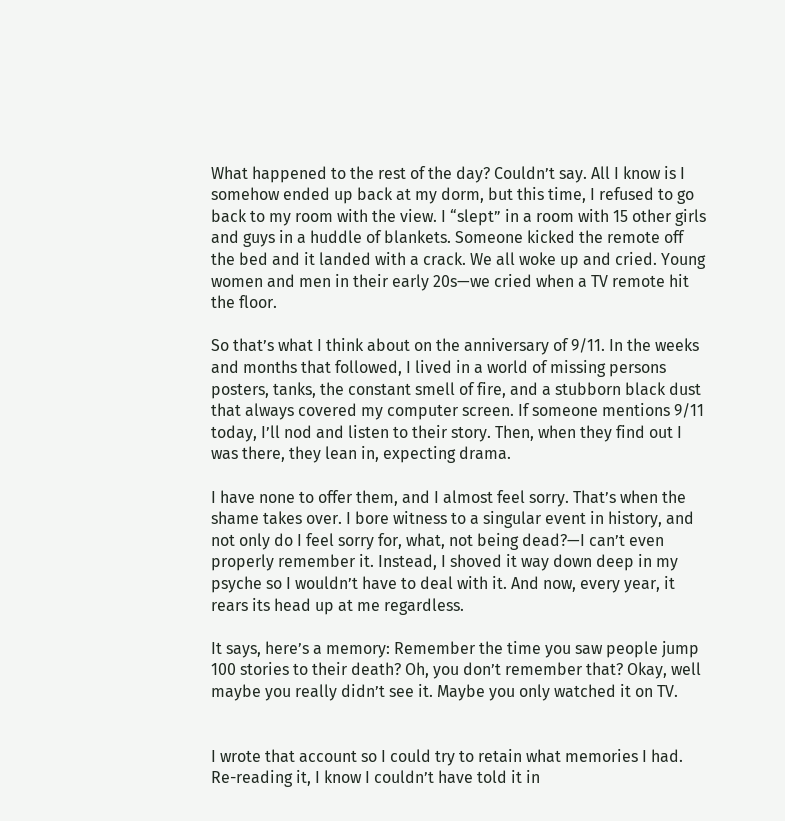What happened to the rest of the day? Couldn’t say. All I know is I somehow ended up back at my dorm, but this time, I refused to go back to my room with the view. I “slept” in a room with 15 other girls and guys in a huddle of blankets. Someone kicked the remote off the bed and it landed with a crack. We all woke up and cried. Young women and men in their early 20s—we cried when a TV remote hit the floor.

So that’s what I think about on the anniversary of 9/11. In the weeks and months that followed, I lived in a world of missing persons posters, tanks, the constant smell of fire, and a stubborn black dust that always covered my computer screen. If someone mentions 9/11 today, I’ll nod and listen to their story. Then, when they find out I was there, they lean in, expecting drama.

I have none to offer them, and I almost feel sorry. That’s when the shame takes over. I bore witness to a singular event in history, and not only do I feel sorry for, what, not being dead?—I can’t even properly remember it. Instead, I shoved it way down deep in my psyche so I wouldn’t have to deal with it. And now, every year, it rears its head up at me regardless.

It says, here’s a memory: Remember the time you saw people jump 100 stories to their death? Oh, you don’t remember that? Okay, well maybe you really didn’t see it. Maybe you only watched it on TV.


I wrote that account so I could try to retain what memories I had. Re-reading it, I know I couldn’t have told it in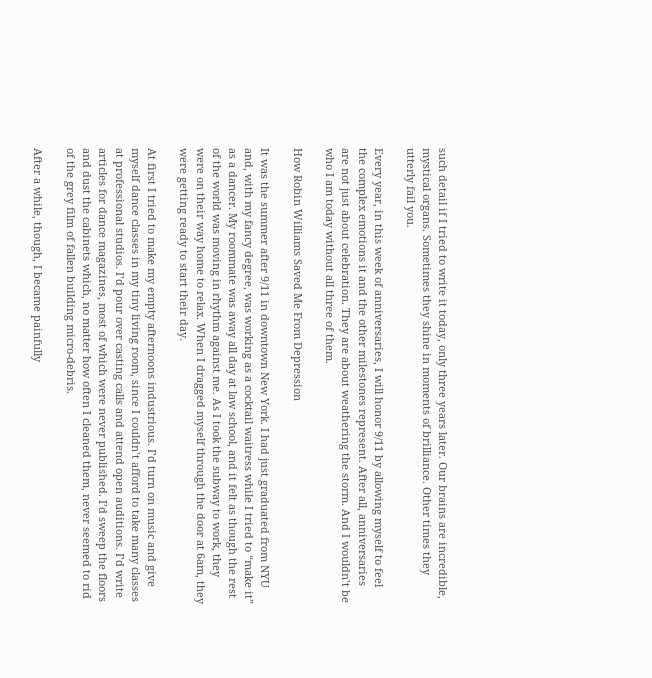such detail if I tried to write it today, only three years later. Our brains are incredible, mystical organs. Sometimes they shine in moments of brilliance. Other times they utterly fail you.

Every year, in this week of anniversaries, I will honor 9/11 by allowing myself to feel the complex emotions it and the other milestones represent. After all, anniversaries are not just about celebration. They are about weathering the storm. And I wouldn’t be who I am today without all three of them.

How Robin Williams Saved Me From Depression

It was the summer after 9/11 in downtown New York. I had just graduated from NYU and, with my fancy degree, was working as a cocktail waitress while I tried to “make it” as a dancer. My roommate was away all day at law school, and it felt as though the rest of the world was moving in rhythm against me. As I took the subway to work, they were on their way home to relax. When I dragged myself through the door at 6am, they were getting ready to start their day.

At first I tried to make my empty afternoons industrious. I’d turn on music and give myself dance classes in my tiny living room, since I couldn’t afford to take many classes at professional studios. I’d pour over casting calls and attend open auditions. I’d write articles for dance magazines, most of which were never published. I’d sweep the floors and dust the cabinets which, no matter how often I cleaned them, never seemed to rid of the grey film of fallen building micro-debris.

After a while, though, I became painfully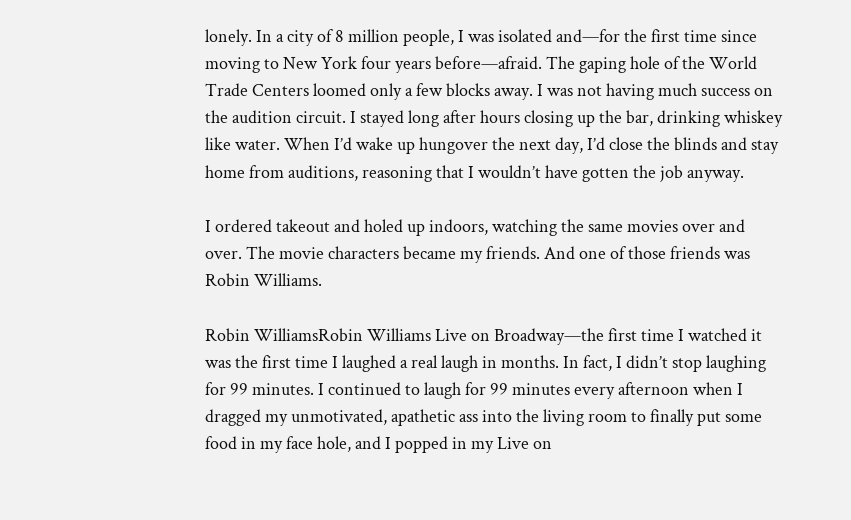lonely. In a city of 8 million people, I was isolated and—for the first time since moving to New York four years before—afraid. The gaping hole of the World Trade Centers loomed only a few blocks away. I was not having much success on the audition circuit. I stayed long after hours closing up the bar, drinking whiskey like water. When I’d wake up hungover the next day, I’d close the blinds and stay home from auditions, reasoning that I wouldn’t have gotten the job anyway.

I ordered takeout and holed up indoors, watching the same movies over and over. The movie characters became my friends. And one of those friends was Robin Williams.

Robin WilliamsRobin Williams Live on Broadway—the first time I watched it was the first time I laughed a real laugh in months. In fact, I didn’t stop laughing for 99 minutes. I continued to laugh for 99 minutes every afternoon when I dragged my unmotivated, apathetic ass into the living room to finally put some food in my face hole, and I popped in my Live on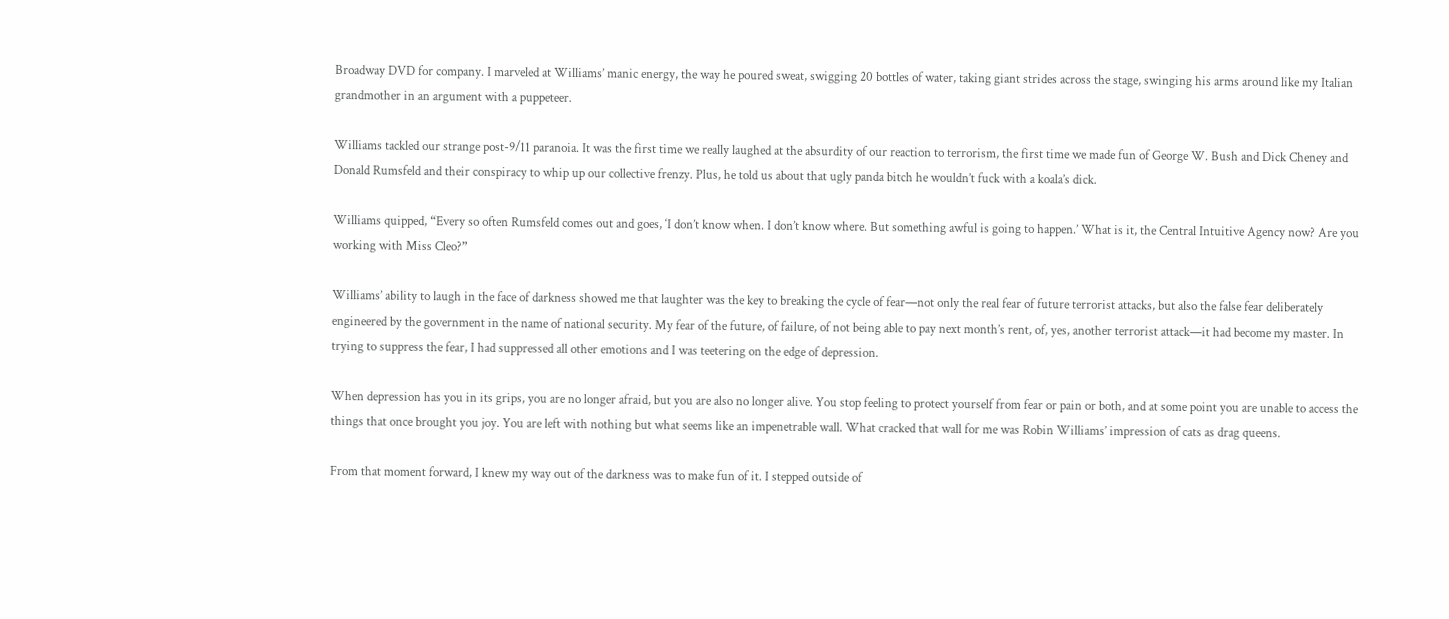Broadway DVD for company. I marveled at Williams’ manic energy, the way he poured sweat, swigging 20 bottles of water, taking giant strides across the stage, swinging his arms around like my Italian grandmother in an argument with a puppeteer.

Williams tackled our strange post-9/11 paranoia. It was the first time we really laughed at the absurdity of our reaction to terrorism, the first time we made fun of George W. Bush and Dick Cheney and Donald Rumsfeld and their conspiracy to whip up our collective frenzy. Plus, he told us about that ugly panda bitch he wouldn’t fuck with a koala’s dick.

Williams quipped, “Every so often Rumsfeld comes out and goes, ‘I don’t know when. I don’t know where. But something awful is going to happen.’ What is it, the Central Intuitive Agency now? Are you working with Miss Cleo?”

Williams’ ability to laugh in the face of darkness showed me that laughter was the key to breaking the cycle of fear—not only the real fear of future terrorist attacks, but also the false fear deliberately engineered by the government in the name of national security. My fear of the future, of failure, of not being able to pay next month’s rent, of, yes, another terrorist attack—it had become my master. In trying to suppress the fear, I had suppressed all other emotions and I was teetering on the edge of depression.

When depression has you in its grips, you are no longer afraid, but you are also no longer alive. You stop feeling to protect yourself from fear or pain or both, and at some point you are unable to access the things that once brought you joy. You are left with nothing but what seems like an impenetrable wall. What cracked that wall for me was Robin Williams’ impression of cats as drag queens.

From that moment forward, I knew my way out of the darkness was to make fun of it. I stepped outside of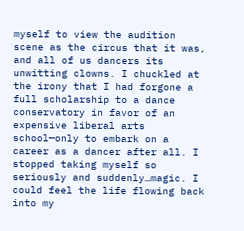myself to view the audition scene as the circus that it was, and all of us dancers its unwitting clowns. I chuckled at the irony that I had forgone a full scholarship to a dance conservatory in favor of an expensive liberal arts school—only to embark on a career as a dancer after all. I stopped taking myself so seriously and suddenly…magic. I could feel the life flowing back into my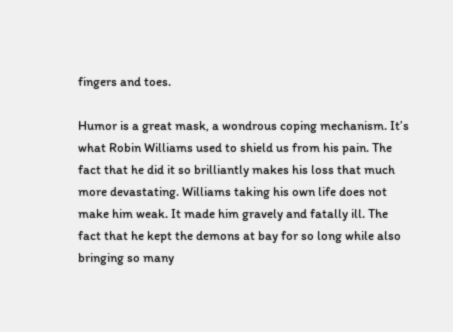fingers and toes.

Humor is a great mask, a wondrous coping mechanism. It’s what Robin Williams used to shield us from his pain. The fact that he did it so brilliantly makes his loss that much more devastating. Williams taking his own life does not make him weak. It made him gravely and fatally ill. The fact that he kept the demons at bay for so long while also bringing so many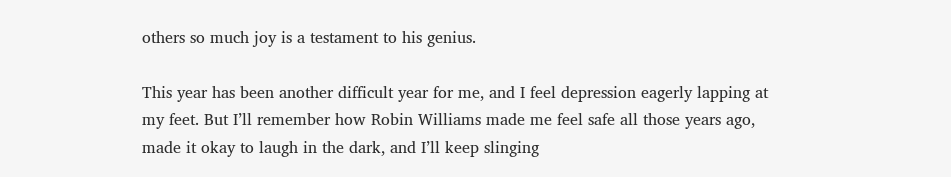others so much joy is a testament to his genius.

This year has been another difficult year for me, and I feel depression eagerly lapping at my feet. But I’ll remember how Robin Williams made me feel safe all those years ago, made it okay to laugh in the dark, and I’ll keep slinging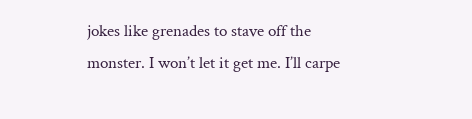jokes like grenades to stave off the monster. I won’t let it get me. I’ll carpe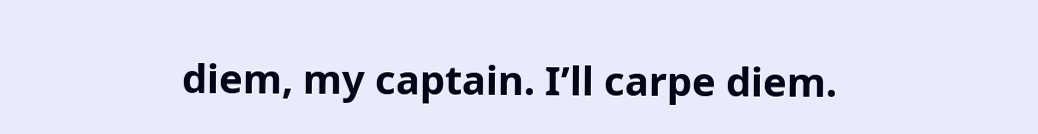diem, my captain. I’ll carpe diem.